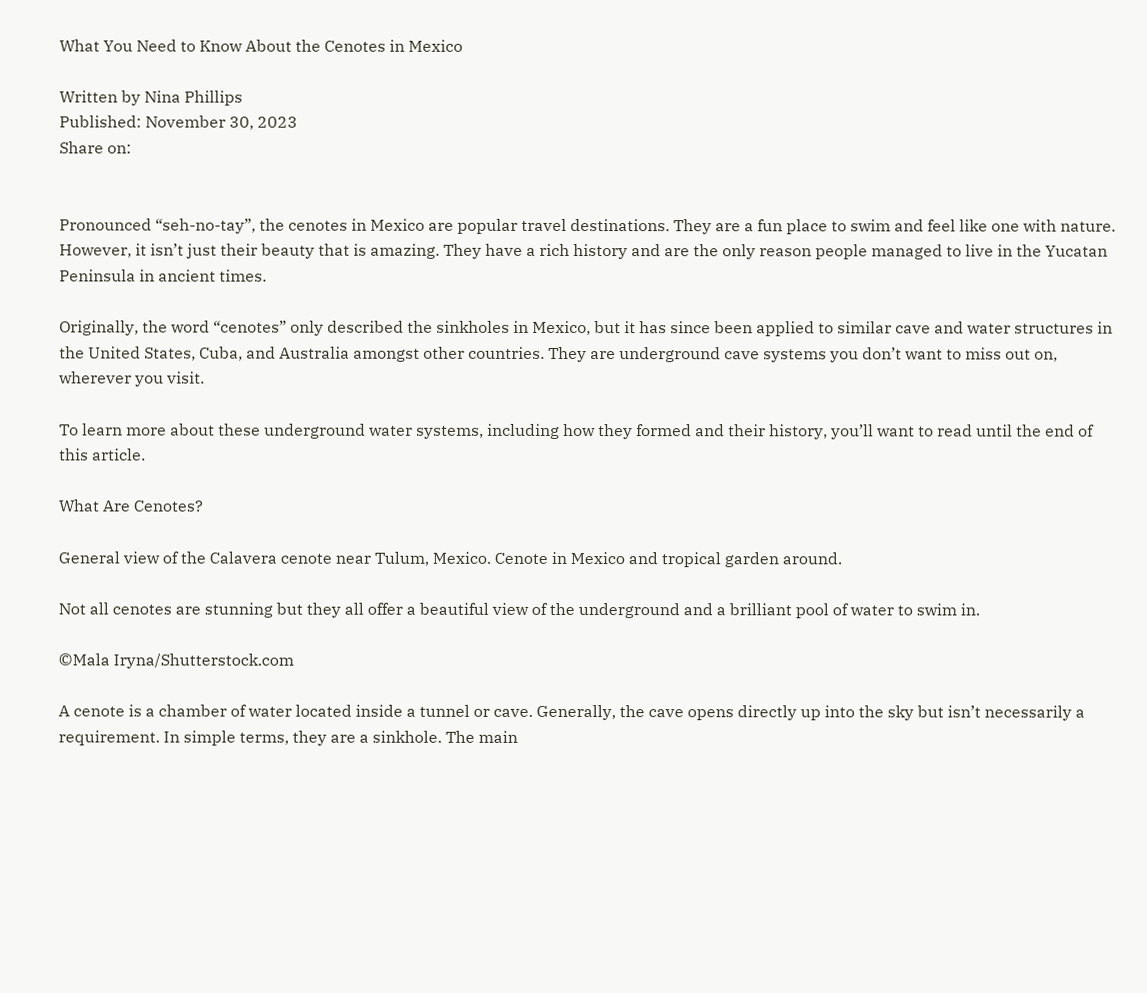What You Need to Know About the Cenotes in Mexico

Written by Nina Phillips
Published: November 30, 2023
Share on:


Pronounced “seh-no-tay”, the cenotes in Mexico are popular travel destinations. They are a fun place to swim and feel like one with nature. However, it isn’t just their beauty that is amazing. They have a rich history and are the only reason people managed to live in the Yucatan Peninsula in ancient times.

Originally, the word “cenotes” only described the sinkholes in Mexico, but it has since been applied to similar cave and water structures in the United States, Cuba, and Australia amongst other countries. They are underground cave systems you don’t want to miss out on, wherever you visit.

To learn more about these underground water systems, including how they formed and their history, you’ll want to read until the end of this article.

What Are Cenotes?

General view of the Calavera cenote near Tulum, Mexico. Cenote in Mexico and tropical garden around.

Not all cenotes are stunning but they all offer a beautiful view of the underground and a brilliant pool of water to swim in.

©Mala Iryna/Shutterstock.com

A cenote is a chamber of water located inside a tunnel or cave. Generally, the cave opens directly up into the sky but isn’t necessarily a requirement. In simple terms, they are a sinkhole. The main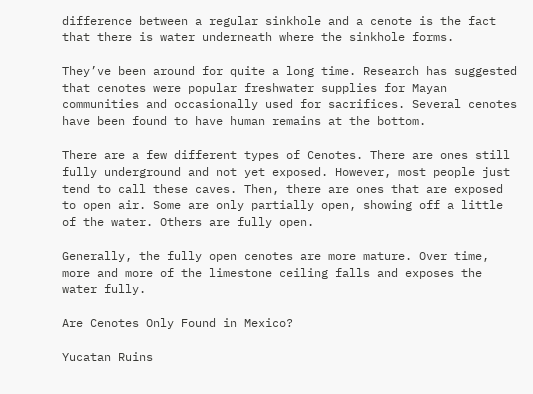difference between a regular sinkhole and a cenote is the fact that there is water underneath where the sinkhole forms.

They’ve been around for quite a long time. Research has suggested that cenotes were popular freshwater supplies for Mayan communities and occasionally used for sacrifices. Several cenotes have been found to have human remains at the bottom.

There are a few different types of Cenotes. There are ones still fully underground and not yet exposed. However, most people just tend to call these caves. Then, there are ones that are exposed to open air. Some are only partially open, showing off a little of the water. Others are fully open.

Generally, the fully open cenotes are more mature. Over time, more and more of the limestone ceiling falls and exposes the water fully.

Are Cenotes Only Found in Mexico?

Yucatan Ruins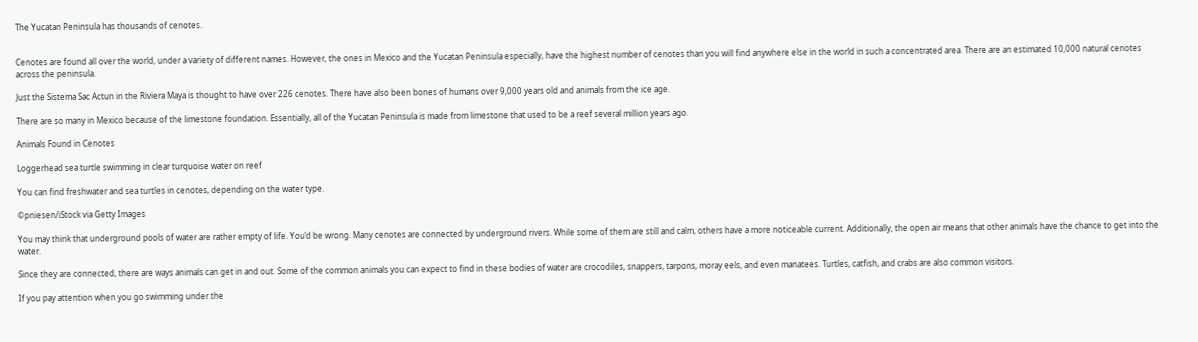The Yucatan Peninsula has thousands of cenotes.


Cenotes are found all over the world, under a variety of different names. However, the ones in Mexico and the Yucatan Peninsula especially, have the highest number of cenotes than you will find anywhere else in the world in such a concentrated area. There are an estimated 10,000 natural cenotes across the peninsula.

Just the Sistema Sac Actun in the Riviera Maya is thought to have over 226 cenotes. There have also been bones of humans over 9,000 years old and animals from the ice age.

There are so many in Mexico because of the limestone foundation. Essentially, all of the Yucatan Peninsula is made from limestone that used to be a reef several million years ago.

Animals Found in Cenotes

Loggerhead sea turtle swimming in clear turquoise water on reef

You can find freshwater and sea turtles in cenotes, depending on the water type.

©pniesen/iStock via Getty Images

You may think that underground pools of water are rather empty of life. You’d be wrong. Many cenotes are connected by underground rivers. While some of them are still and calm, others have a more noticeable current. Additionally, the open air means that other animals have the chance to get into the water.

Since they are connected, there are ways animals can get in and out. Some of the common animals you can expect to find in these bodies of water are crocodiles, snappers, tarpons, moray eels, and even manatees. Turtles, catfish, and crabs are also common visitors.

If you pay attention when you go swimming under the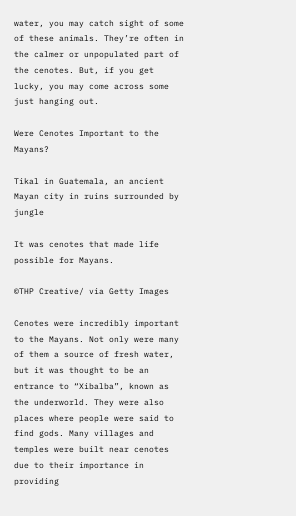water, you may catch sight of some of these animals. They’re often in the calmer or unpopulated part of the cenotes. But, if you get lucky, you may come across some just hanging out.

Were Cenotes Important to the Mayans?

Tikal in Guatemala, an ancient Mayan city in ruins surrounded by jungle

It was cenotes that made life possible for Mayans.

©THP Creative/ via Getty Images

Cenotes were incredibly important to the Mayans. Not only were many of them a source of fresh water, but it was thought to be an entrance to “Xibalba”, known as the underworld. They were also places where people were said to find gods. Many villages and temples were built near cenotes due to their importance in providing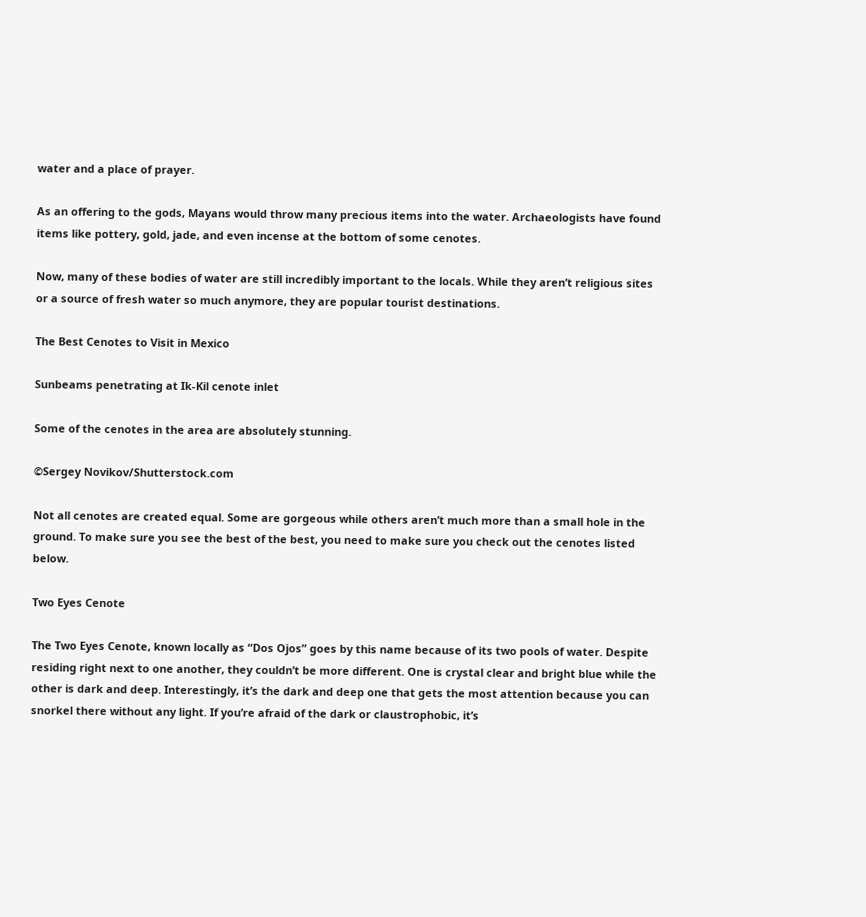water and a place of prayer.

As an offering to the gods, Mayans would throw many precious items into the water. Archaeologists have found items like pottery, gold, jade, and even incense at the bottom of some cenotes.

Now, many of these bodies of water are still incredibly important to the locals. While they aren’t religious sites or a source of fresh water so much anymore, they are popular tourist destinations.

The Best Cenotes to Visit in Mexico

Sunbeams penetrating at Ik-Kil cenote inlet

Some of the cenotes in the area are absolutely stunning.

©Sergey Novikov/Shutterstock.com

Not all cenotes are created equal. Some are gorgeous while others aren’t much more than a small hole in the ground. To make sure you see the best of the best, you need to make sure you check out the cenotes listed below.

Two Eyes Cenote

The Two Eyes Cenote, known locally as “Dos Ojos” goes by this name because of its two pools of water. Despite residing right next to one another, they couldn’t be more different. One is crystal clear and bright blue while the other is dark and deep. Interestingly, it’s the dark and deep one that gets the most attention because you can snorkel there without any light. If you’re afraid of the dark or claustrophobic, it’s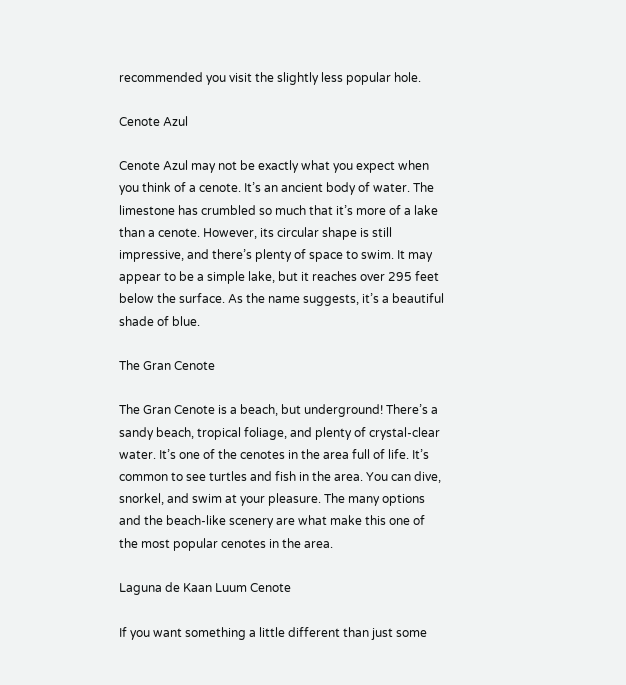recommended you visit the slightly less popular hole.

Cenote Azul

Cenote Azul may not be exactly what you expect when you think of a cenote. It’s an ancient body of water. The limestone has crumbled so much that it’s more of a lake than a cenote. However, its circular shape is still impressive, and there’s plenty of space to swim. It may appear to be a simple lake, but it reaches over 295 feet below the surface. As the name suggests, it’s a beautiful shade of blue.

The Gran Cenote

The Gran Cenote is a beach, but underground! There’s a sandy beach, tropical foliage, and plenty of crystal-clear water. It’s one of the cenotes in the area full of life. It’s common to see turtles and fish in the area. You can dive, snorkel, and swim at your pleasure. The many options and the beach-like scenery are what make this one of the most popular cenotes in the area.

Laguna de Kaan Luum Cenote

If you want something a little different than just some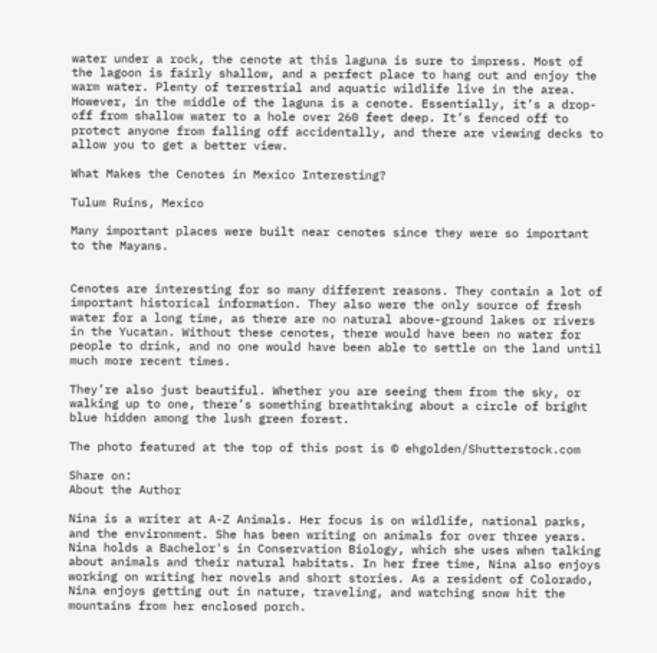water under a rock, the cenote at this laguna is sure to impress. Most of the lagoon is fairly shallow, and a perfect place to hang out and enjoy the warm water. Plenty of terrestrial and aquatic wildlife live in the area. However, in the middle of the laguna is a cenote. Essentially, it’s a drop-off from shallow water to a hole over 260 feet deep. It’s fenced off to protect anyone from falling off accidentally, and there are viewing decks to allow you to get a better view.

What Makes the Cenotes in Mexico Interesting?

Tulum Ruins, Mexico

Many important places were built near cenotes since they were so important to the Mayans.


Cenotes are interesting for so many different reasons. They contain a lot of important historical information. They also were the only source of fresh water for a long time, as there are no natural above-ground lakes or rivers in the Yucatan. Without these cenotes, there would have been no water for people to drink, and no one would have been able to settle on the land until much more recent times.

They’re also just beautiful. Whether you are seeing them from the sky, or walking up to one, there’s something breathtaking about a circle of bright blue hidden among the lush green forest.

The photo featured at the top of this post is © ehgolden/Shutterstock.com

Share on:
About the Author

Nina is a writer at A-Z Animals. Her focus is on wildlife, national parks, and the environment. She has been writing on animals for over three years. Nina holds a Bachelor's in Conservation Biology, which she uses when talking about animals and their natural habitats. In her free time, Nina also enjoys working on writing her novels and short stories. As a resident of Colorado, Nina enjoys getting out in nature, traveling, and watching snow hit the mountains from her enclosed porch.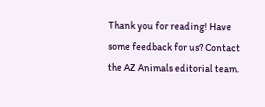Thank you for reading! Have some feedback for us? Contact the AZ Animals editorial team.